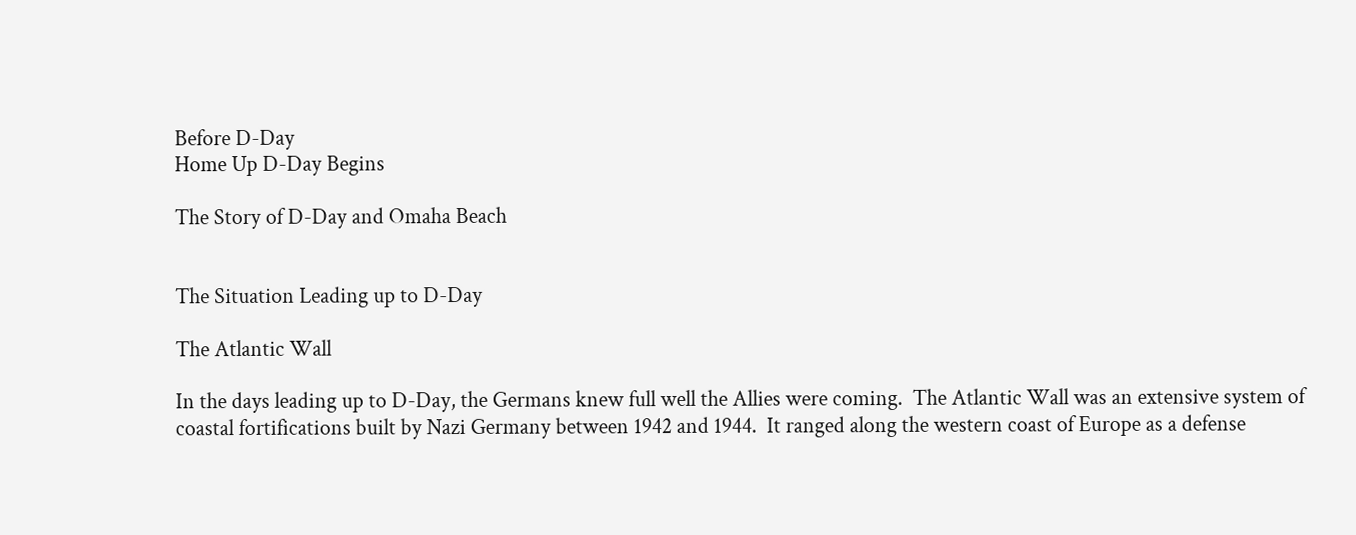Before D-Day
Home Up D-Day Begins

The Story of D-Day and Omaha Beach


The Situation Leading up to D-Day

The Atlantic Wall

In the days leading up to D-Day, the Germans knew full well the Allies were coming.  The Atlantic Wall was an extensive system of coastal fortifications built by Nazi Germany between 1942 and 1944.  It ranged along the western coast of Europe as a defense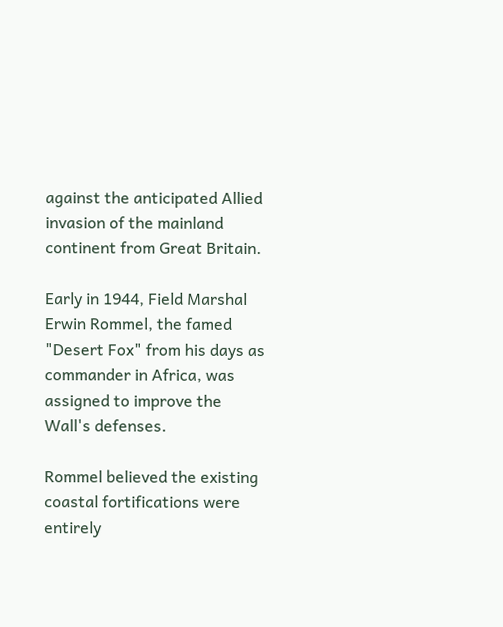against the anticipated Allied invasion of the mainland continent from Great Britain.

Early in 1944, Field Marshal Erwin Rommel, the famed "Desert Fox" from his days as commander in Africa, was assigned to improve the Wall's defenses.

Rommel believed the existing coastal fortifications were entirely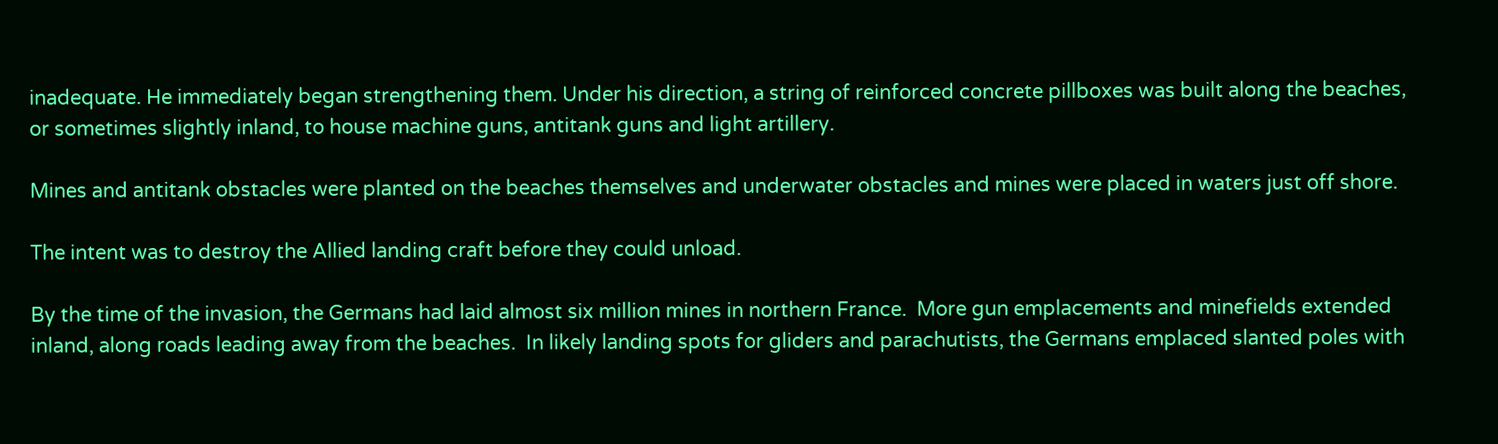inadequate. He immediately began strengthening them. Under his direction, a string of reinforced concrete pillboxes was built along the beaches, or sometimes slightly inland, to house machine guns, antitank guns and light artillery.

Mines and antitank obstacles were planted on the beaches themselves and underwater obstacles and mines were placed in waters just off shore.

The intent was to destroy the Allied landing craft before they could unload.

By the time of the invasion, the Germans had laid almost six million mines in northern France.  More gun emplacements and minefields extended inland, along roads leading away from the beaches.  In likely landing spots for gliders and parachutists, the Germans emplaced slanted poles with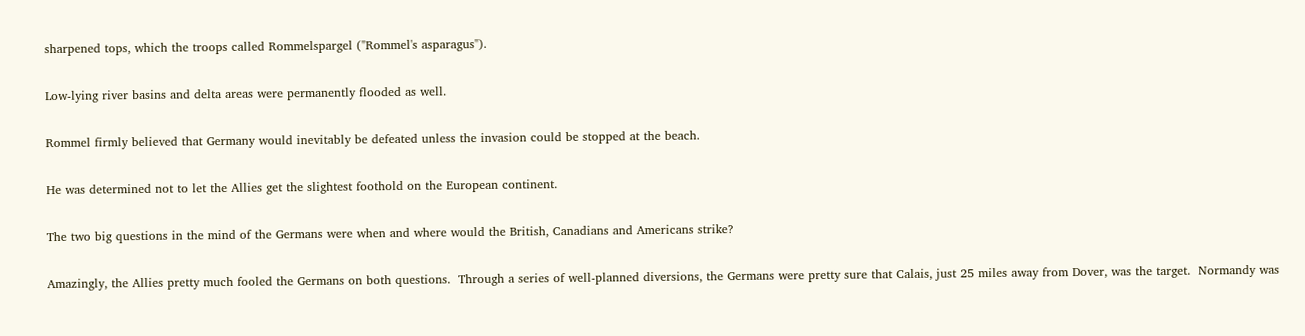sharpened tops, which the troops called Rommelspargel ("Rommel's asparagus").

Low-lying river basins and delta areas were permanently flooded as well.

Rommel firmly believed that Germany would inevitably be defeated unless the invasion could be stopped at the beach.

He was determined not to let the Allies get the slightest foothold on the European continent.

The two big questions in the mind of the Germans were when and where would the British, Canadians and Americans strike?

Amazingly, the Allies pretty much fooled the Germans on both questions.  Through a series of well-planned diversions, the Germans were pretty sure that Calais, just 25 miles away from Dover, was the target.  Normandy was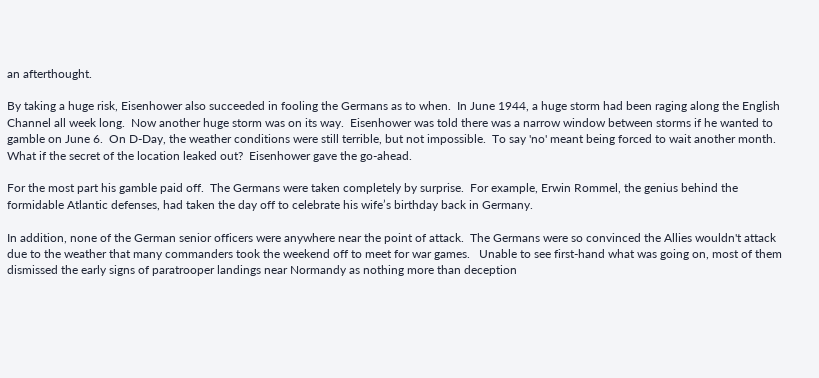an afterthought.

By taking a huge risk, Eisenhower also succeeded in fooling the Germans as to when.  In June 1944, a huge storm had been raging along the English Channel all week long.  Now another huge storm was on its way.  Eisenhower was told there was a narrow window between storms if he wanted to gamble on June 6.  On D-Day, the weather conditions were still terrible, but not impossible.  To say 'no' meant being forced to wait another month.  What if the secret of the location leaked out?  Eisenhower gave the go-ahead.

For the most part his gamble paid off.  The Germans were taken completely by surprise.  For example, Erwin Rommel, the genius behind the formidable Atlantic defenses, had taken the day off to celebrate his wife’s birthday back in Germany.

In addition, none of the German senior officers were anywhere near the point of attack.  The Germans were so convinced the Allies wouldn't attack due to the weather that many commanders took the weekend off to meet for war games.   Unable to see first-hand what was going on, most of them dismissed the early signs of paratrooper landings near Normandy as nothing more than deception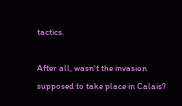tactics.

After all, wasn't the invasion supposed to take place in Calais?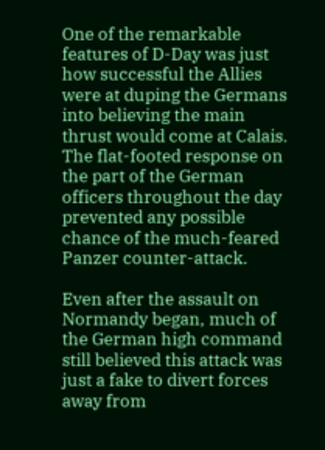One of the remarkable features of D-Day was just how successful the Allies were at duping the Germans into believing the main thrust would come at Calais. The flat-footed response on the part of the German officers throughout the day prevented any possible chance of the much-feared Panzer counter-attack.

Even after the assault on Normandy began, much of the German high command still believed this attack was just a fake to divert forces away from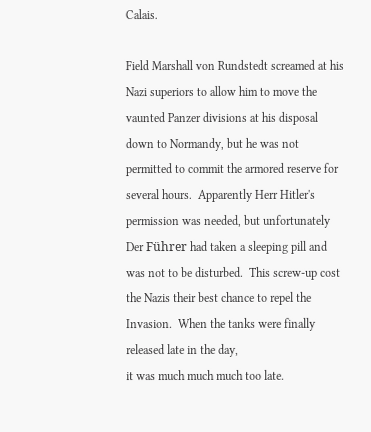Calais.

Field Marshall von Rundstedt screamed at his Nazi superiors to allow him to move the vaunted Panzer divisions at his disposal down to Normandy, but he was not permitted to commit the armored reserve for several hours.  Apparently Herr Hitler's permission was needed, but unfortunately Der Führer had taken a sleeping pill and was not to be disturbed.  This screw-up cost the Nazis their best chance to repel the Invasion.  When the tanks were finally released late in the day,
it was much much much too late.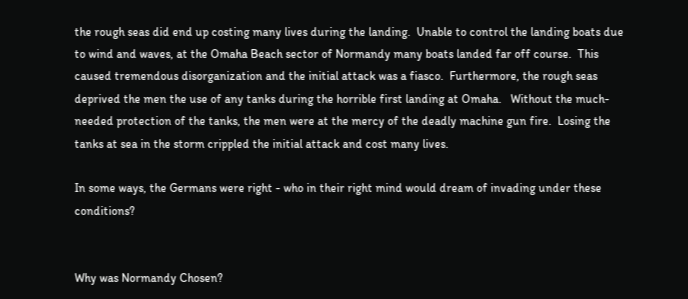the rough seas did end up costing many lives during the landing.  Unable to control the landing boats due to wind and waves, at the Omaha Beach sector of Normandy many boats landed far off course.  This caused tremendous disorganization and the initial attack was a fiasco.  Furthermore, the rough seas deprived the men the use of any tanks during the horrible first landing at Omaha.   Without the much-needed protection of the tanks, the men were at the mercy of the deadly machine gun fire.  Losing the tanks at sea in the storm crippled the initial attack and cost many lives.

In some ways, the Germans were right - who in their right mind would dream of invading under these conditions?


Why was Normandy Chosen?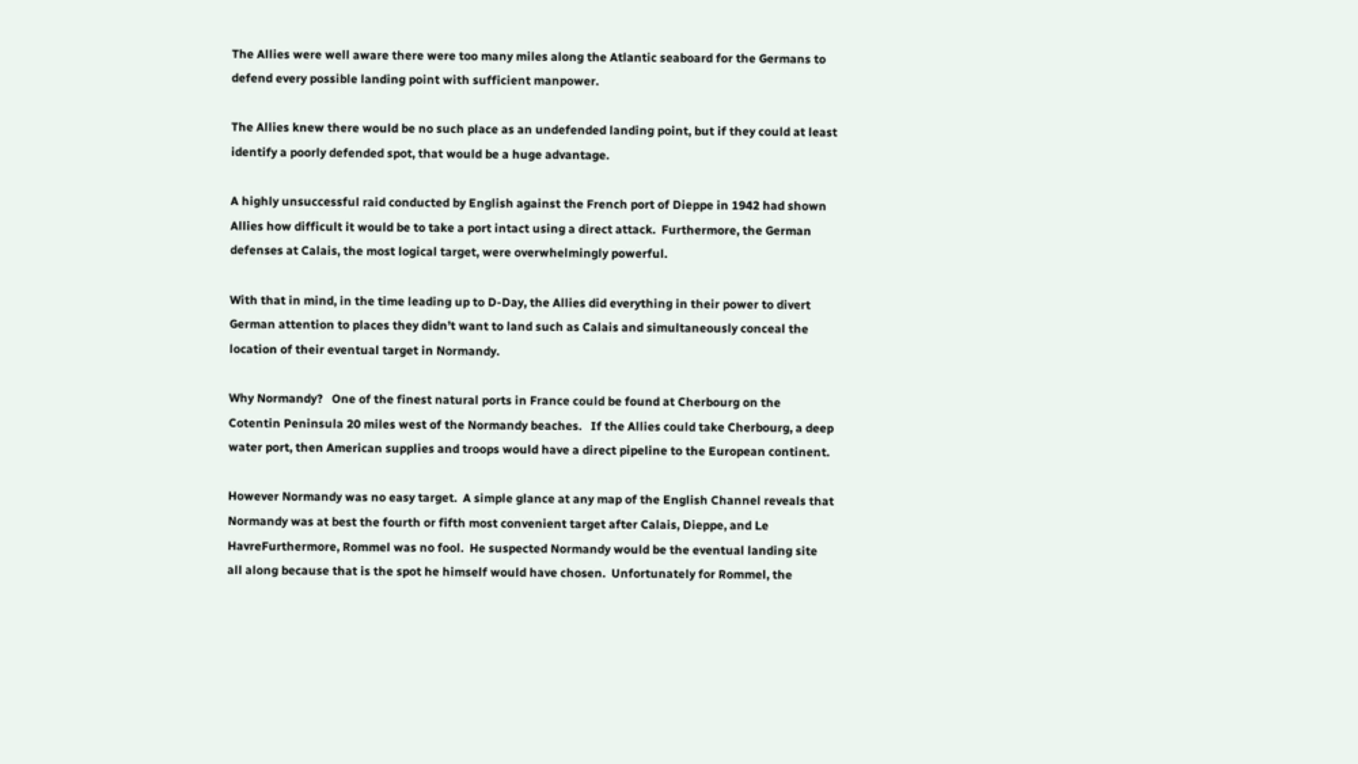The Allies were well aware there were too many miles along the Atlantic seaboard for the Germans to defend every possible landing point with sufficient manpower.

The Allies knew there would be no such place as an undefended landing point, but if they could at least identify a poorly defended spot, that would be a huge advantage.

A highly unsuccessful raid conducted by English against the French port of Dieppe in 1942 had shown Allies how difficult it would be to take a port intact using a direct attack.  Furthermore, the German defenses at Calais, the most logical target, were overwhelmingly powerful.

With that in mind, in the time leading up to D-Day, the Allies did everything in their power to divert German attention to places they didn’t want to land such as Calais and simultaneously conceal the location of their eventual target in Normandy.

Why Normandy?   One of the finest natural ports in France could be found at Cherbourg on the Cotentin Peninsula 20 miles west of the Normandy beaches.   If the Allies could take Cherbourg, a deep water port, then American supplies and troops would have a direct pipeline to the European continent.

However Normandy was no easy target.  A simple glance at any map of the English Channel reveals that Normandy was at best the fourth or fifth most convenient target after Calais, Dieppe, and Le HavreFurthermore, Rommel was no fool.  He suspected Normandy would be the eventual landing site all along because that is the spot he himself would have chosen.  Unfortunately for Rommel, the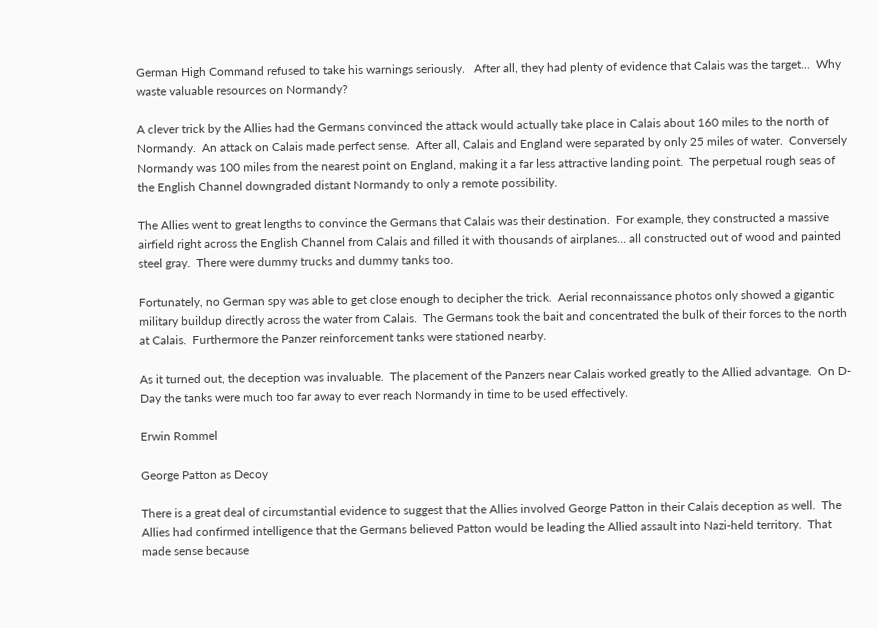German High Command refused to take his warnings seriously.   After all, they had plenty of evidence that Calais was the target...  Why waste valuable resources on Normandy?

A clever trick by the Allies had the Germans convinced the attack would actually take place in Calais about 160 miles to the north of Normandy.  An attack on Calais made perfect sense.  After all, Calais and England were separated by only 25 miles of water.  Conversely Normandy was 100 miles from the nearest point on England, making it a far less attractive landing point.  The perpetual rough seas of the English Channel downgraded distant Normandy to only a remote possibility.

The Allies went to great lengths to convince the Germans that Calais was their destination.  For example, they constructed a massive airfield right across the English Channel from Calais and filled it with thousands of airplanes… all constructed out of wood and painted steel gray.  There were dummy trucks and dummy tanks too.

Fortunately, no German spy was able to get close enough to decipher the trick.  Aerial reconnaissance photos only showed a gigantic military buildup directly across the water from Calais.  The Germans took the bait and concentrated the bulk of their forces to the north at Calais.  Furthermore the Panzer reinforcement tanks were stationed nearby.

As it turned out, the deception was invaluable.  The placement of the Panzers near Calais worked greatly to the Allied advantage.  On D-Day the tanks were much too far away to ever reach Normandy in time to be used effectively.

Erwin Rommel

George Patton as Decoy

There is a great deal of circumstantial evidence to suggest that the Allies involved George Patton in their Calais deception as well.  The Allies had confirmed intelligence that the Germans believed Patton would be leading the Allied assault into Nazi-held territory.  That made sense because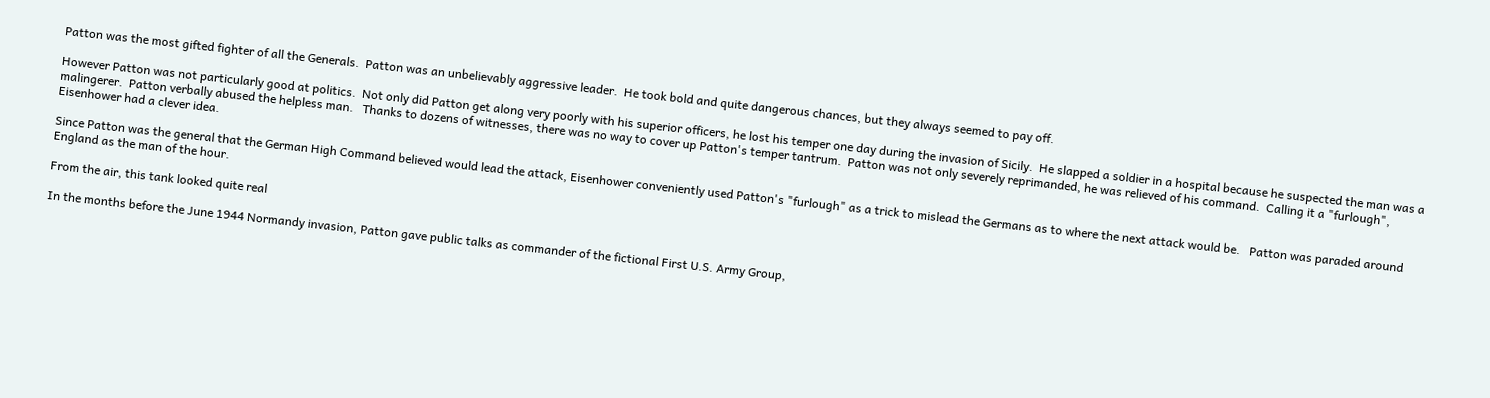Patton was the most gifted fighter of all the Generals.  Patton was an unbelievably aggressive leader.  He took bold and quite dangerous chances, but they always seemed to pay off.

However Patton was not particularly good at politics.  Not only did Patton get along very poorly with his superior officers, he lost his temper one day during the invasion of Sicily.  He slapped a soldier in a hospital because he suspected the man was a malingerer.  Patton verbally abused the helpless man.   Thanks to dozens of witnesses, there was no way to cover up Patton's temper tantrum.  Patton was not only severely reprimanded, he was relieved of his command.  Calling it a "furlough", Eisenhower had a clever idea.

Since Patton was the general that the German High Command believed would lead the attack, Eisenhower conveniently used Patton's "furlough" as a trick to mislead the Germans as to where the next attack would be.   Patton was paraded around England as the man of the hour.

From the air, this tank looked quite real

In the months before the June 1944 Normandy invasion, Patton gave public talks as commander of the fictional First U.S. Army Group,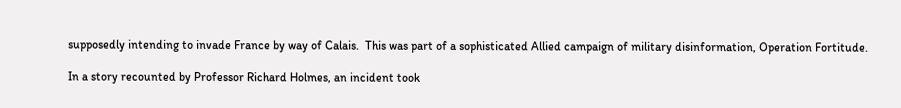supposedly intending to invade France by way of Calais.  This was part of a sophisticated Allied campaign of military disinformation, Operation Fortitude.

In a story recounted by Professor Richard Holmes, an incident took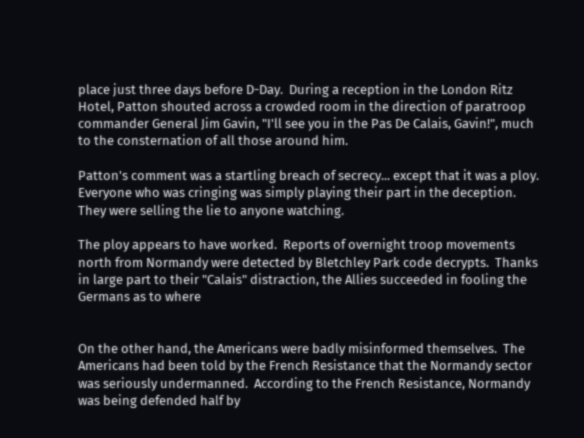place just three days before D-Day.  During a reception in the London Ritz Hotel, Patton shouted across a crowded room in the direction of paratroop commander General Jim Gavin, "I'll see you in the Pas De Calais, Gavin!", much to the consternation of all those around him.

Patton's comment was a startling breach of secrecy... except that it was a ploy.  Everyone who was cringing was simply playing their part in the deception.  They were selling the lie to anyone watching.

The ploy appears to have worked.  Reports of overnight troop movements north from Normandy were detected by Bletchley Park code decrypts.  Thanks in large part to their "Calais" distraction, the Allies succeeded in fooling the Germans as to where


On the other hand, the Americans were badly misinformed themselves.  The Americans had been told by the French Resistance that the Normandy sector was seriously undermanned.  According to the French Resistance, Normandy was being defended half by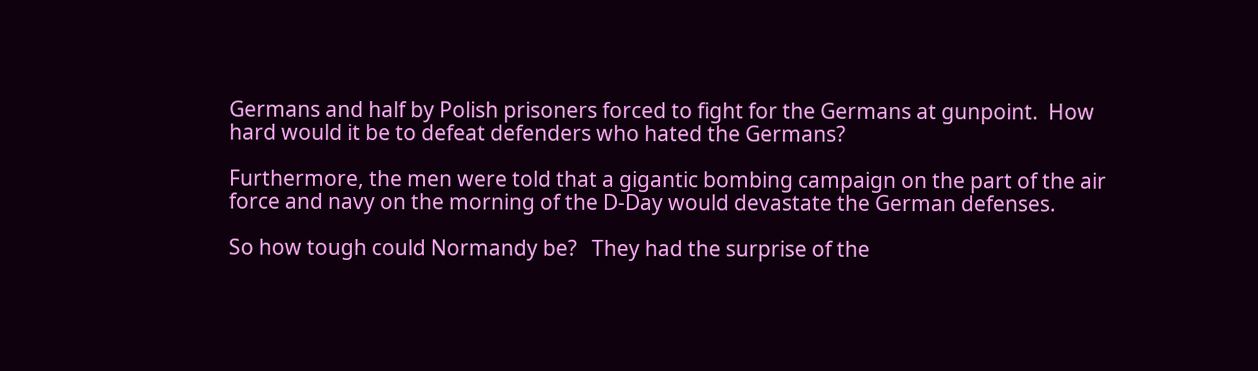Germans and half by Polish prisoners forced to fight for the Germans at gunpoint.  How hard would it be to defeat defenders who hated the Germans?

Furthermore, the men were told that a gigantic bombing campaign on the part of the air force and navy on the morning of the D-Day would devastate the German defenses.

So how tough could Normandy be?   They had the surprise of the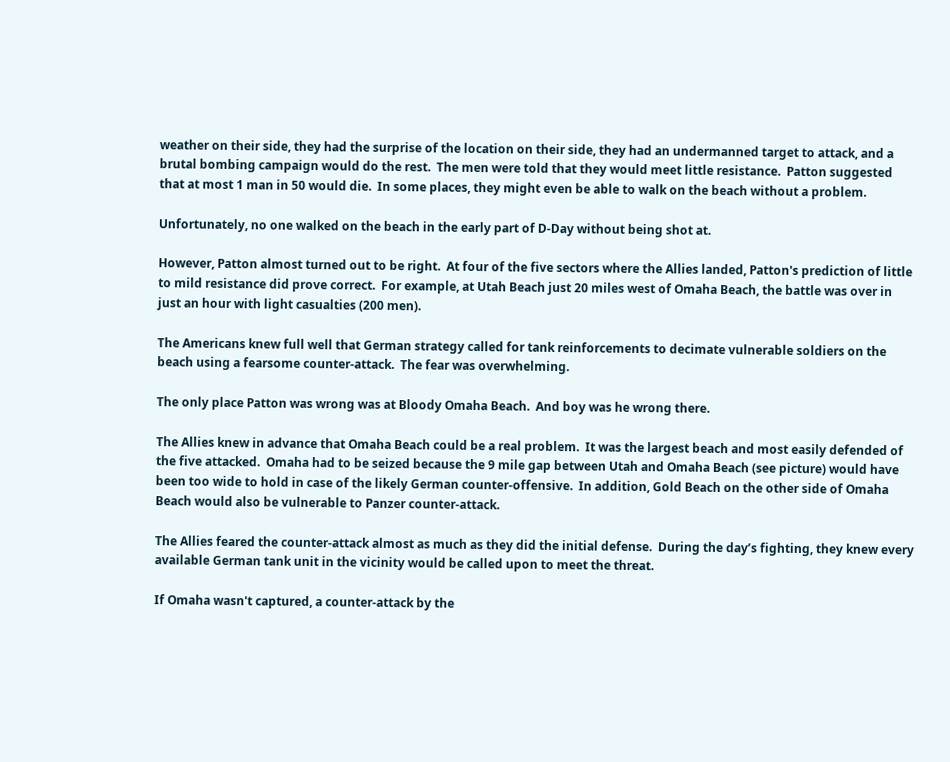weather on their side, they had the surprise of the location on their side, they had an undermanned target to attack, and a brutal bombing campaign would do the rest.  The men were told that they would meet little resistance.  Patton suggested that at most 1 man in 50 would die.  In some places, they might even be able to walk on the beach without a problem.

Unfortunately, no one walked on the beach in the early part of D-Day without being shot at.

However, Patton almost turned out to be right.  At four of the five sectors where the Allies landed, Patton's prediction of little to mild resistance did prove correct.  For example, at Utah Beach just 20 miles west of Omaha Beach, the battle was over in just an hour with light casualties (200 men).

The Americans knew full well that German strategy called for tank reinforcements to decimate vulnerable soldiers on the beach using a fearsome counter-attack.  The fear was overwhelming.

The only place Patton was wrong was at Bloody Omaha Beach.  And boy was he wrong there.

The Allies knew in advance that Omaha Beach could be a real problem.  It was the largest beach and most easily defended of the five attacked.  Omaha had to be seized because the 9 mile gap between Utah and Omaha Beach (see picture) would have been too wide to hold in case of the likely German counter-offensive.  In addition, Gold Beach on the other side of Omaha Beach would also be vulnerable to Panzer counter-attack.

The Allies feared the counter-attack almost as much as they did the initial defense.  During the day’s fighting, they knew every available German tank unit in the vicinity would be called upon to meet the threat.

If Omaha wasn't captured, a counter-attack by the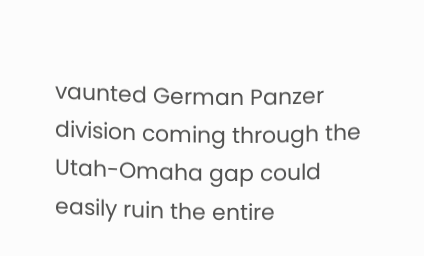vaunted German Panzer division coming through the Utah-Omaha gap could easily ruin the entire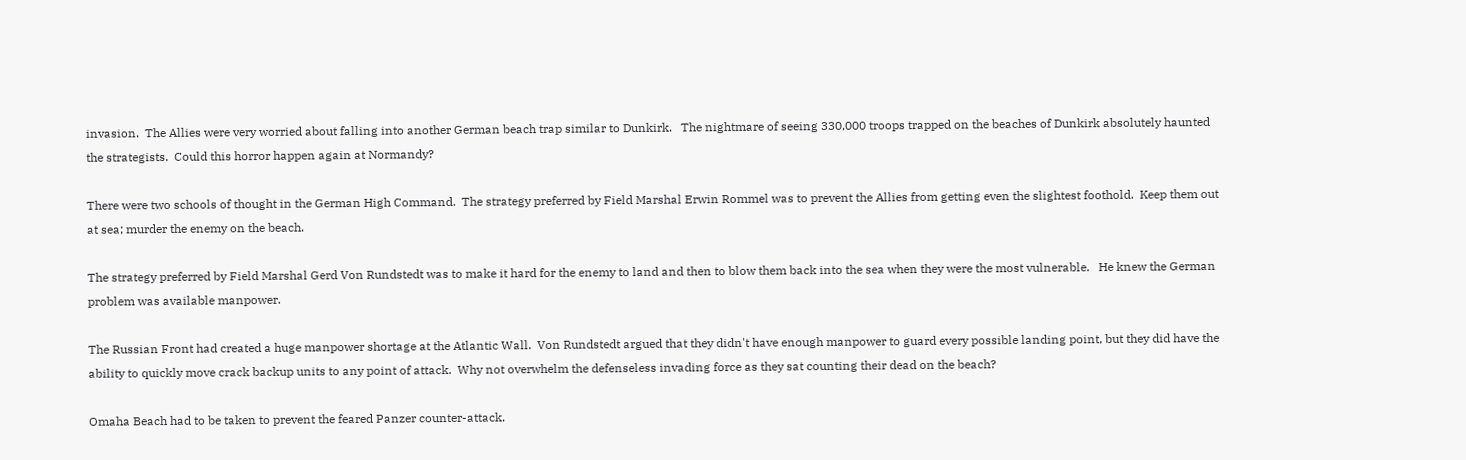invasion.  The Allies were very worried about falling into another German beach trap similar to Dunkirk.   The nightmare of seeing 330,000 troops trapped on the beaches of Dunkirk absolutely haunted the strategists.  Could this horror happen again at Normandy?

There were two schools of thought in the German High Command.  The strategy preferred by Field Marshal Erwin Rommel was to prevent the Allies from getting even the slightest foothold.  Keep them out at sea; murder the enemy on the beach.

The strategy preferred by Field Marshal Gerd Von Rundstedt was to make it hard for the enemy to land and then to blow them back into the sea when they were the most vulnerable.   He knew the German problem was available manpower.

The Russian Front had created a huge manpower shortage at the Atlantic Wall.  Von Rundstedt argued that they didn't have enough manpower to guard every possible landing point, but they did have the ability to quickly move crack backup units to any point of attack.  Why not overwhelm the defenseless invading force as they sat counting their dead on the beach?

Omaha Beach had to be taken to prevent the feared Panzer counter-attack.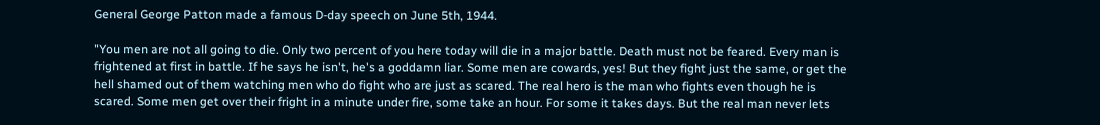General George Patton made a famous D-day speech on June 5th, 1944.

"You men are not all going to die. Only two percent of you here today will die in a major battle. Death must not be feared. Every man is frightened at first in battle. If he says he isn't, he's a goddamn liar. Some men are cowards, yes! But they fight just the same, or get the hell shamed out of them watching men who do fight who are just as scared. The real hero is the man who fights even though he is scared. Some men get over their fright in a minute under fire, some take an hour. For some it takes days. But the real man never lets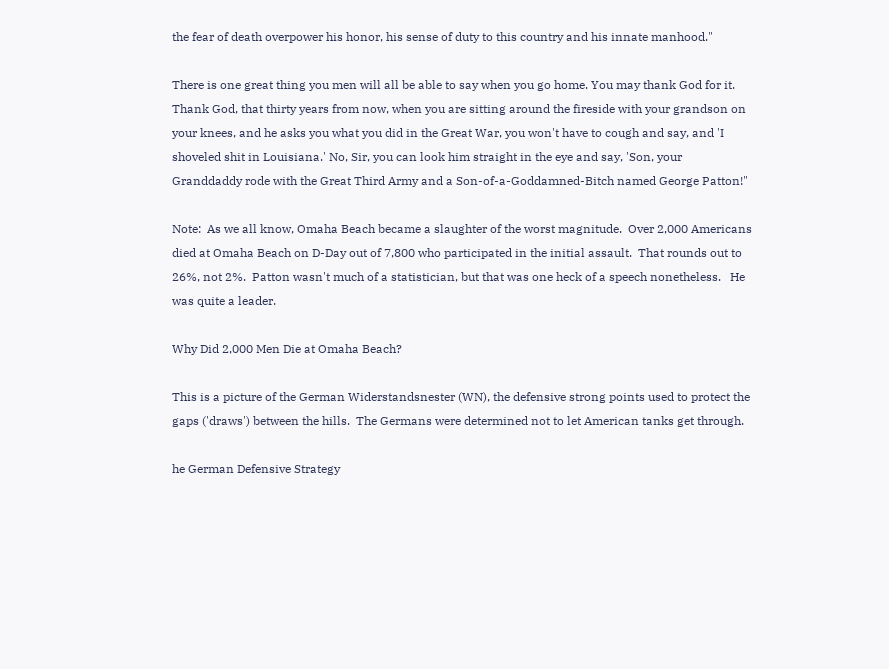the fear of death overpower his honor, his sense of duty to this country and his innate manhood."

There is one great thing you men will all be able to say when you go home. You may thank God for it. Thank God, that thirty years from now, when you are sitting around the fireside with your grandson on your knees, and he asks you what you did in the Great War, you won't have to cough and say, and 'I shoveled shit in Louisiana.' No, Sir, you can look him straight in the eye and say, 'Son, your Granddaddy rode with the Great Third Army and a Son-of-a-Goddamned-Bitch named George Patton!"

Note:  As we all know, Omaha Beach became a slaughter of the worst magnitude.  Over 2,000 Americans died at Omaha Beach on D-Day out of 7,800 who participated in the initial assault.  That rounds out to 26%, not 2%.  Patton wasn't much of a statistician, but that was one heck of a speech nonetheless.   He was quite a leader.

Why Did 2,000 Men Die at Omaha Beach?

This is a picture of the German Widerstandsnester (WN), the defensive strong points used to protect the gaps ('draws') between the hills.  The Germans were determined not to let American tanks get through.

he German Defensive Strategy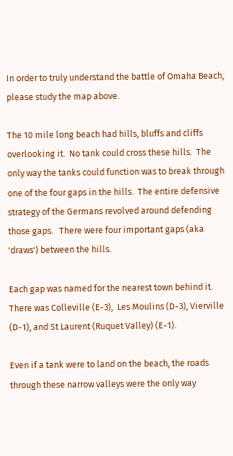In order to truly understand the battle of Omaha Beach, please study the map above.

The 10 mile long beach had hills, bluffs and cliffs overlooking it.  No tank could cross these hills.  The only way the tanks could function was to break through one of the four gaps in the hills.  The entire defensive strategy of the Germans revolved around defending those gaps.   There were four important gaps (aka 'draws') between the hills.

Each gap was named for the nearest town behind it.  There was Colleville (E-3),  Les Moulins (D-3), Vierville (D-1), and St Laurent (Ruquet Valley) (E-1).

Even if a tank were to land on the beach, the roads through these narrow valleys were the only way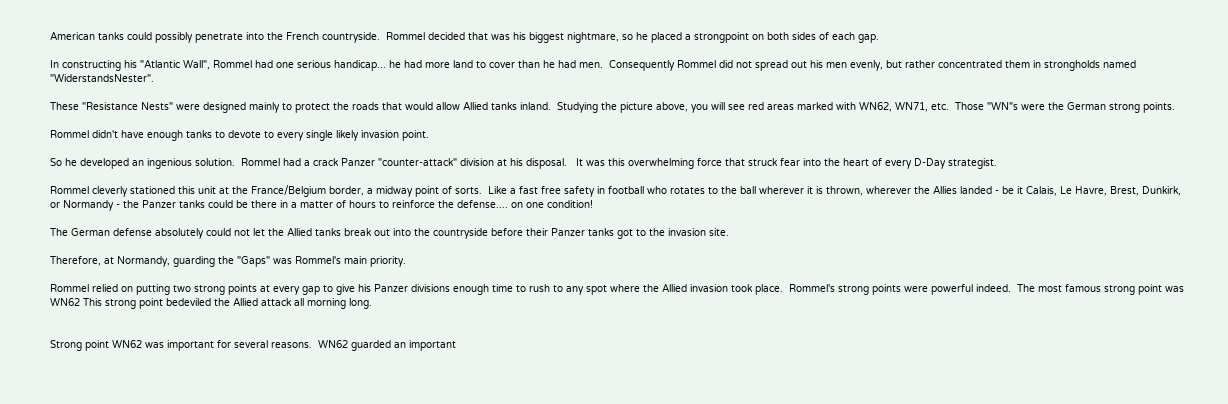American tanks could possibly penetrate into the French countryside.  Rommel decided that was his biggest nightmare, so he placed a strongpoint on both sides of each gap.

In constructing his "Atlantic Wall", Rommel had one serious handicap... he had more land to cover than he had men.  Consequently Rommel did not spread out his men evenly, but rather concentrated them in strongholds named  "WiderstandsNester".

These "Resistance Nests" were designed mainly to protect the roads that would allow Allied tanks inland.  Studying the picture above, you will see red areas marked with WN62, WN71, etc.  Those "WN"s were the German strong points.

Rommel didn't have enough tanks to devote to every single likely invasion point.

So he developed an ingenious solution.  Rommel had a crack Panzer "counter-attack" division at his disposal.   It was this overwhelming force that struck fear into the heart of every D-Day strategist.

Rommel cleverly stationed this unit at the France/Belgium border, a midway point of sorts.  Like a fast free safety in football who rotates to the ball wherever it is thrown, wherever the Allies landed - be it Calais, Le Havre, Brest, Dunkirk, or Normandy - the Panzer tanks could be there in a matter of hours to reinforce the defense.... on one condition!

The German defense absolutely could not let the Allied tanks break out into the countryside before their Panzer tanks got to the invasion site.

Therefore, at Normandy, guarding the "Gaps" was Rommel's main priority.

Rommel relied on putting two strong points at every gap to give his Panzer divisions enough time to rush to any spot where the Allied invasion took place.  Rommel's strong points were powerful indeed.  The most famous strong point was
WN62 This strong point bedeviled the Allied attack all morning long.


Strong point WN62 was important for several reasons.  WN62 guarded an important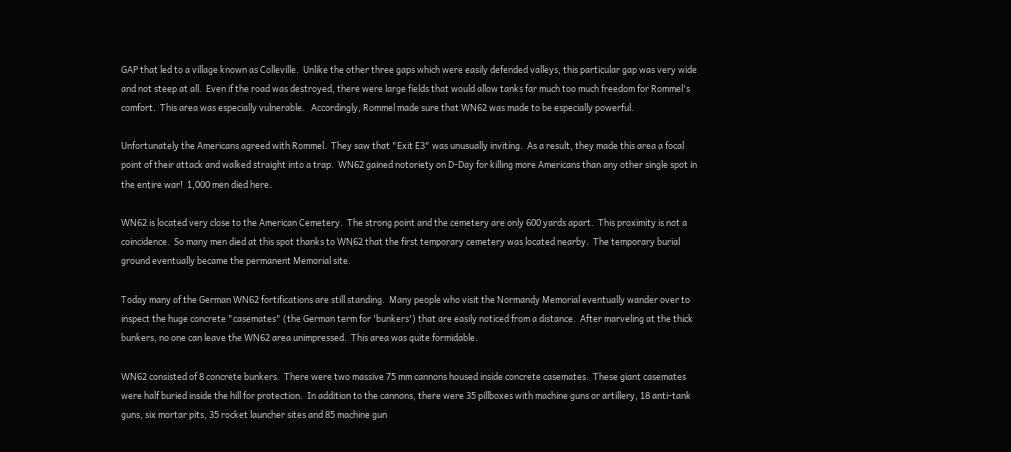GAP that led to a village known as Colleville.  Unlike the other three gaps which were easily defended valleys, this particular gap was very wide and not steep at all.  Even if the road was destroyed, there were large fields that would allow tanks far much too much freedom for Rommel's comfort.  This area was especially vulnerable.   Accordingly, Rommel made sure that WN62 was made to be especially powerful.

Unfortunately the Americans agreed with Rommel.  They saw that "Exit E3" was unusually inviting.  As a result, they made this area a focal point of their attack and walked straight into a trap.  WN62 gained notoriety on D-Day for killing more Americans than any other single spot in the entire war!  1,000 men died here.

WN62 is located very close to the American Cemetery.  The strong point and the cemetery are only 600 yards apart.  This proximity is not a coincidence.  So many men died at this spot thanks to WN62 that the first temporary cemetery was located nearby.  The temporary burial ground eventually became the permanent Memorial site.

Today many of the German WN62 fortifications are still standing.  Many people who visit the Normandy Memorial eventually wander over to inspect the huge concrete "casemates" (the German term for 'bunkers') that are easily noticed from a distance.  After marveling at the thick bunkers, no one can leave the WN62 area unimpressed.  This area was quite formidable.

WN62 consisted of 8 concrete bunkers.  There were two massive 75 mm cannons housed inside concrete casemates.  These giant casemates were half buried inside the hill for protection.  In addition to the cannons, there were 35 pillboxes with machine guns or artillery, 18 anti-tank guns, six mortar pits, 35 rocket launcher sites and 85 machine gun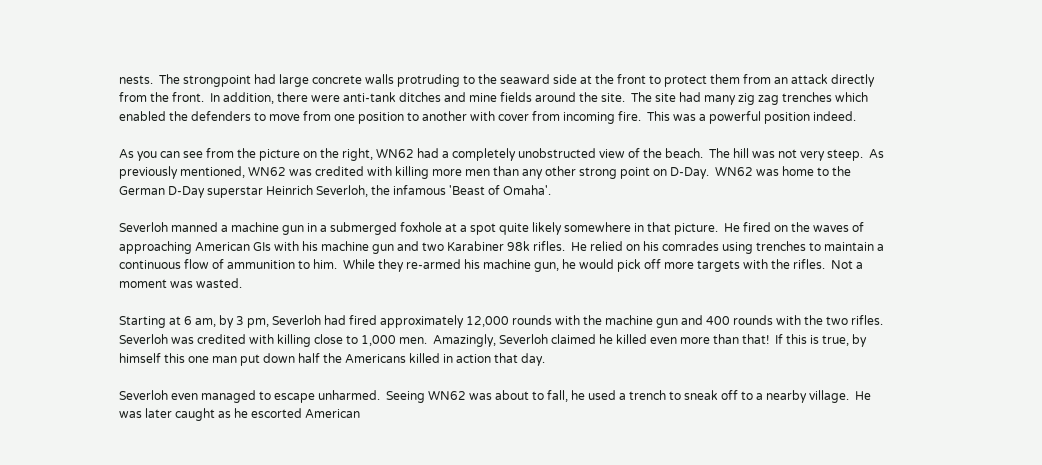nests.  The strongpoint had large concrete walls protruding to the seaward side at the front to protect them from an attack directly from the front.  In addition, there were anti-tank ditches and mine fields around the site.  The site had many zig zag trenches which enabled the defenders to move from one position to another with cover from incoming fire.  This was a powerful position indeed.

As you can see from the picture on the right, WN62 had a completely unobstructed view of the beach.  The hill was not very steep.  As previously mentioned, WN62 was credited with killing more men than any other strong point on D-Day.  WN62 was home to the German D-Day superstar Heinrich Severloh, the infamous 'Beast of Omaha'.

Severloh manned a machine gun in a submerged foxhole at a spot quite likely somewhere in that picture.  He fired on the waves of approaching American GIs with his machine gun and two Karabiner 98k rifles.  He relied on his comrades using trenches to maintain a continuous flow of ammunition to him.  While they re-armed his machine gun, he would pick off more targets with the rifles.  Not a moment was wasted.

Starting at 6 am, by 3 pm, Severloh had fired approximately 12,000 rounds with the machine gun and 400 rounds with the two rifles.  Severloh was credited with killing close to 1,000 men.  Amazingly, Severloh claimed he killed even more than that!  If this is true, by himself this one man put down half the Americans killed in action that day.

Severloh even managed to escape unharmed.  Seeing WN62 was about to fall, he used a trench to sneak off to a nearby village.  He was later caught as he escorted American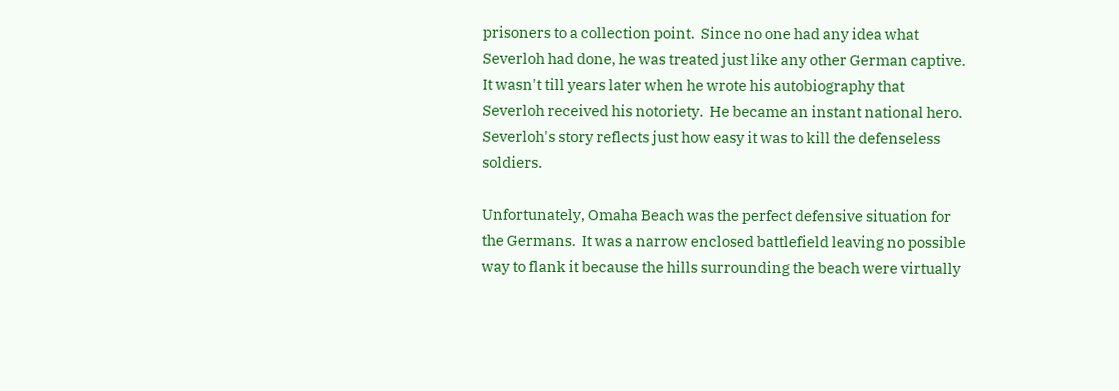prisoners to a collection point.  Since no one had any idea what Severloh had done, he was treated just like any other German captive.  It wasn't till years later when he wrote his autobiography that Severloh received his notoriety.  He became an instant national hero.  Severloh's story reflects just how easy it was to kill the defenseless soldiers.

Unfortunately, Omaha Beach was the perfect defensive situation for the Germans.  It was a narrow enclosed battlefield leaving no possible way to flank it because the hills surrounding the beach were virtually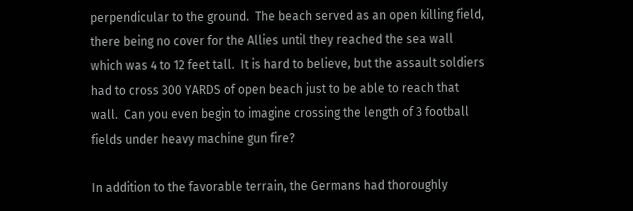perpendicular to the ground.  The beach served as an open killing field, there being no cover for the Allies until they reached the sea wall which was 4 to 12 feet tall.  It is hard to believe, but the assault soldiers had to cross 300 YARDS of open beach just to be able to reach that wall.  Can you even begin to imagine crossing the length of 3 football fields under heavy machine gun fire?

In addition to the favorable terrain, the Germans had thoroughly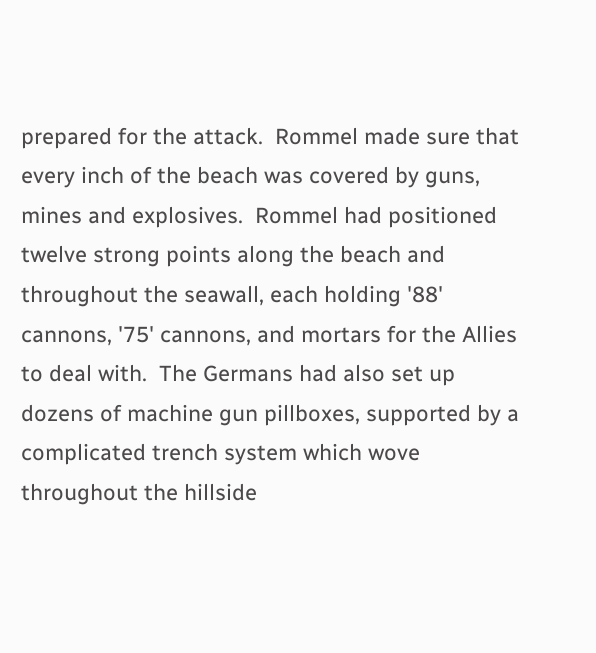prepared for the attack.  Rommel made sure that every inch of the beach was covered by guns, mines and explosives.  Rommel had positioned twelve strong points along the beach and throughout the seawall, each holding '88' cannons, '75' cannons, and mortars for the Allies to deal with.  The Germans had also set up dozens of machine gun pillboxes, supported by a complicated trench system which wove throughout the hillside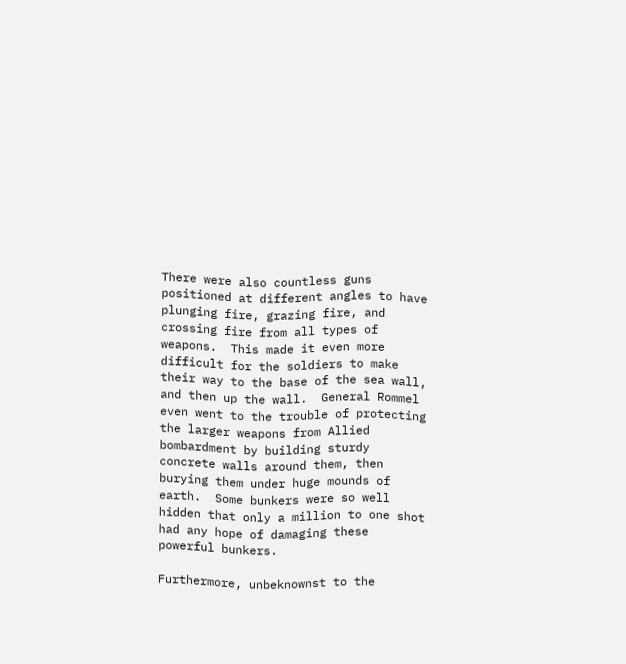There were also countless guns positioned at different angles to have plunging fire, grazing fire, and crossing fire from all types of weapons.  This made it even more difficult for the soldiers to make their way to the base of the sea wall, and then up the wall.  General Rommel even went to the trouble of protecting the larger weapons from Allied bombardment by building sturdy concrete walls around them, then burying them under huge mounds of earth.  Some bunkers were so well hidden that only a million to one shot had any hope of damaging these powerful bunkers.

Furthermore, unbeknownst to the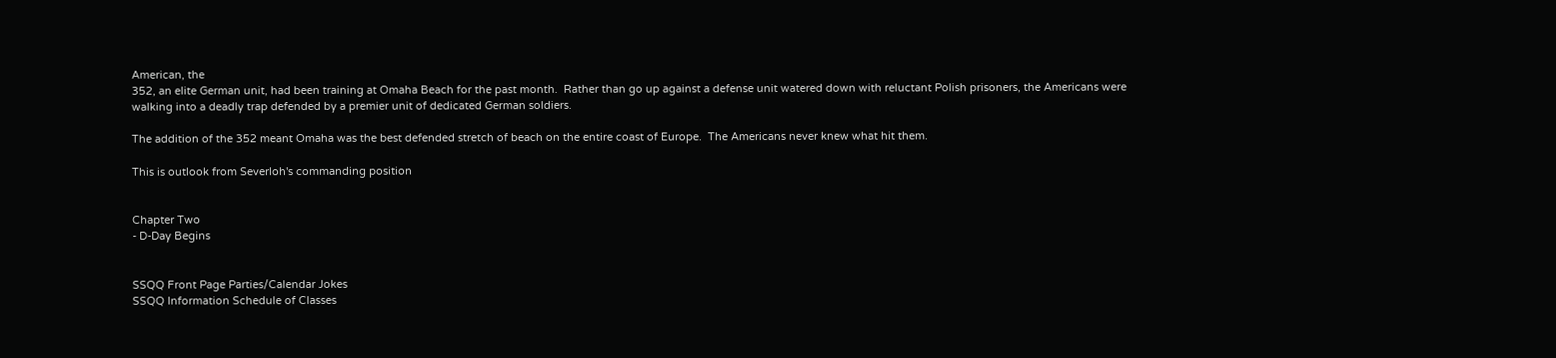American, the
352, an elite German unit, had been training at Omaha Beach for the past month.  Rather than go up against a defense unit watered down with reluctant Polish prisoners, the Americans were walking into a deadly trap defended by a premier unit of dedicated German soldiers.

The addition of the 352 meant Omaha was the best defended stretch of beach on the entire coast of Europe.  The Americans never knew what hit them.

This is outlook from Severloh's commanding position


Chapter Two
- D-Day Begins


SSQQ Front Page Parties/Calendar Jokes
SSQQ Information Schedule of Classes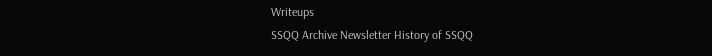Writeups
SSQQ Archive Newsletter History of SSQQ